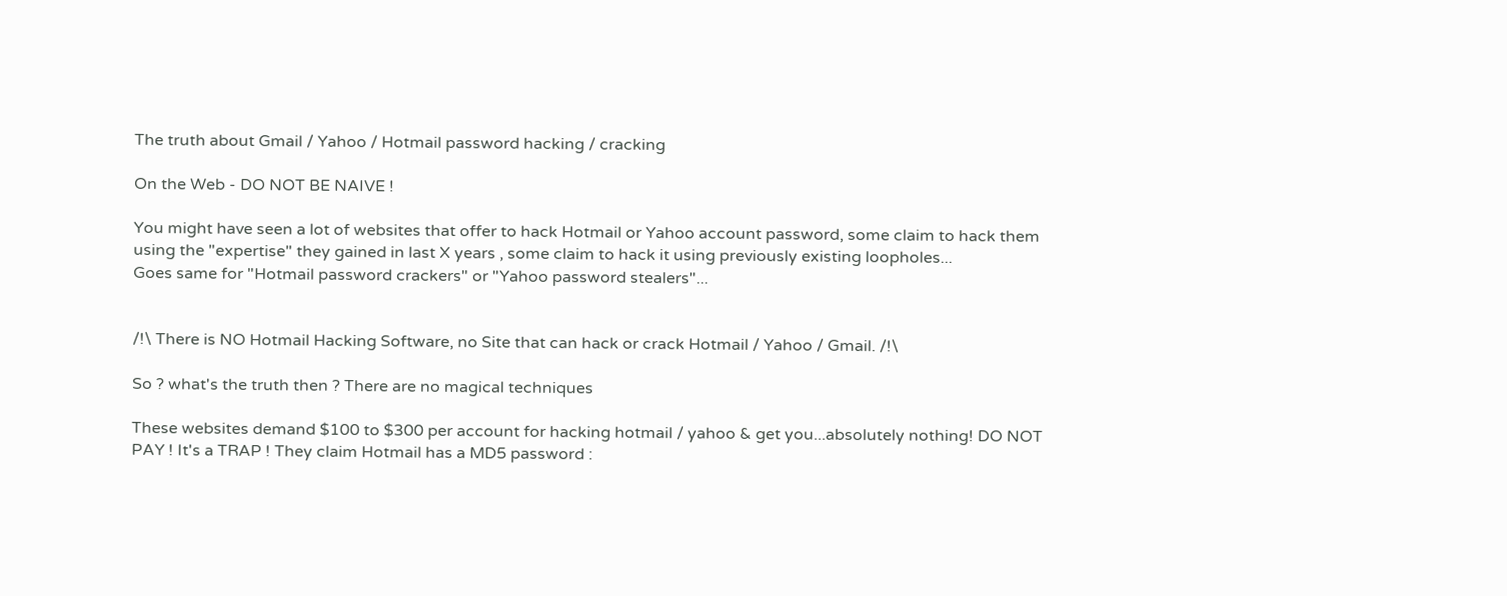The truth about Gmail / Yahoo / Hotmail password hacking / cracking

On the Web - DO NOT BE NAIVE !

You might have seen a lot of websites that offer to hack Hotmail or Yahoo account password, some claim to hack them using the "expertise" they gained in last X years , some claim to hack it using previously existing loopholes...
Goes same for "Hotmail password crackers" or "Yahoo password stealers"...


/!\ There is NO Hotmail Hacking Software, no Site that can hack or crack Hotmail / Yahoo / Gmail. /!\

So ? what's the truth then ? There are no magical techniques

These websites demand $100 to $300 per account for hacking hotmail / yahoo & get you...absolutely nothing! DO NOT PAY ! It's a TRAP ! They claim Hotmail has a MD5 password :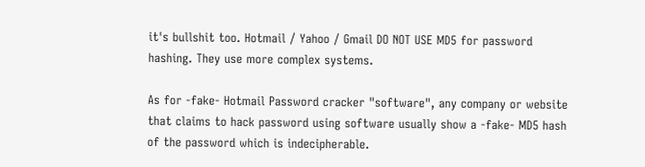it's bullshit too. Hotmail / Yahoo / Gmail DO NOT USE MD5 for password hashing. They use more complex systems.

As for -fake- Hotmail Password cracker "software", any company or website that claims to hack password using software usually show a -fake- MD5 hash of the password which is indecipherable.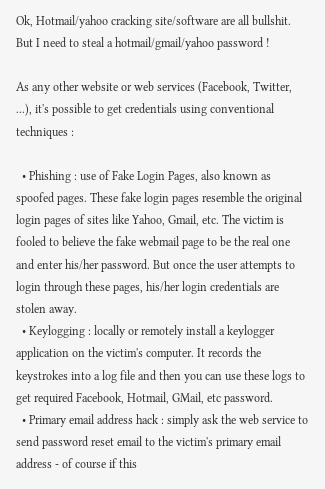Ok, Hotmail/yahoo cracking site/software are all bullshit. But I need to steal a hotmail/gmail/yahoo password !

As any other website or web services (Facebook, Twitter, ...), it's possible to get credentials using conventional techniques :

  • Phishing : use of Fake Login Pages, also known as spoofed pages. These fake login pages resemble the original login pages of sites like Yahoo, Gmail, etc. The victim is fooled to believe the fake webmail page to be the real one and enter his/her password. But once the user attempts to login through these pages, his/her login credentials are stolen away.
  • Keylogging : locally or remotely install a keylogger application on the victim's computer. It records the keystrokes into a log file and then you can use these logs to get required Facebook, Hotmail, GMail, etc password.
  • Primary email address hack : simply ask the web service to send password reset email to the victim's primary email address - of course if this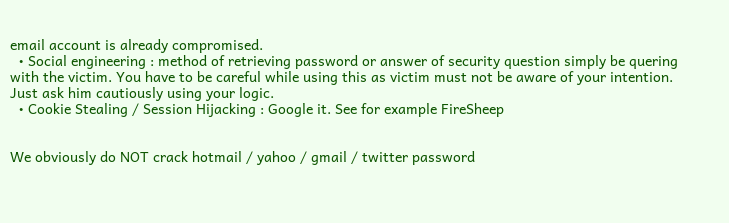email account is already compromised.
  • Social engineering : method of retrieving password or answer of security question simply be quering with the victim. You have to be careful while using this as victim must not be aware of your intention. Just ask him cautiously using your logic.
  • Cookie Stealing / Session Hijacking : Google it. See for example FireSheep


We obviously do NOT crack hotmail / yahoo / gmail / twitter password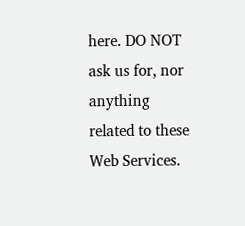here. DO NOT ask us for, nor anything related to these Web Services.